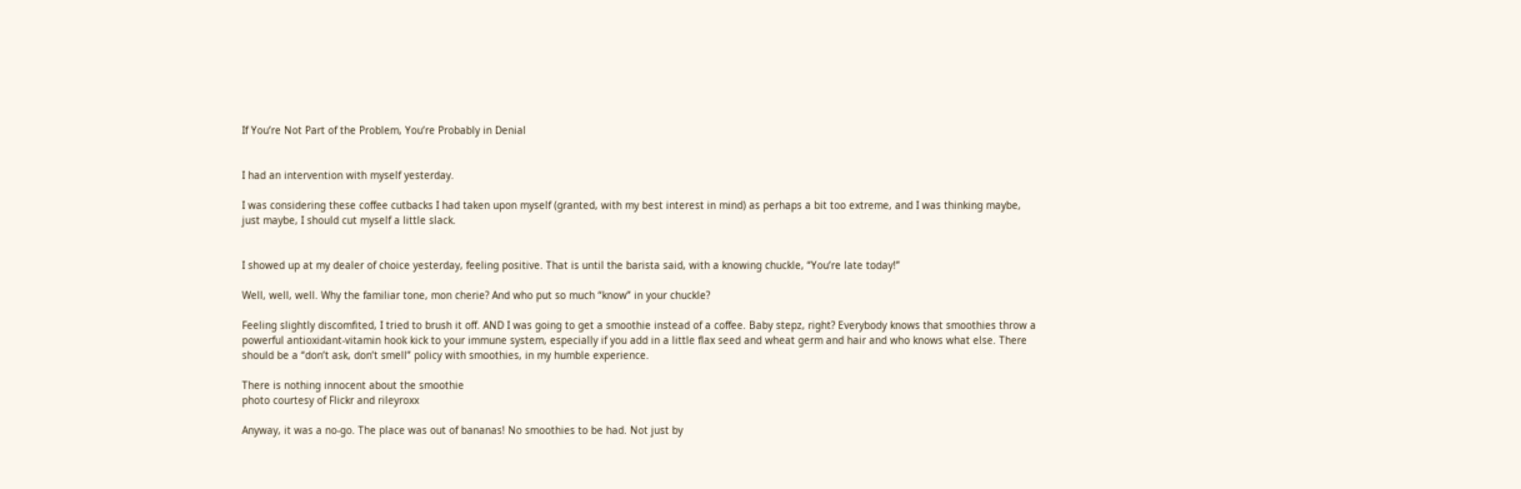If You’re Not Part of the Problem, You’re Probably in Denial


I had an intervention with myself yesterday.

I was considering these coffee cutbacks I had taken upon myself (granted, with my best interest in mind) as perhaps a bit too extreme, and I was thinking maybe, just maybe, I should cut myself a little slack.


I showed up at my dealer of choice yesterday, feeling positive. That is until the barista said, with a knowing chuckle, “You’re late today!”

Well, well, well. Why the familiar tone, mon cherie? And who put so much “know” in your chuckle?

Feeling slightly discomfited, I tried to brush it off. AND I was going to get a smoothie instead of a coffee. Baby stepz, right? Everybody knows that smoothies throw a powerful antioxidant-vitamin hook kick to your immune system, especially if you add in a little flax seed and wheat germ and hair and who knows what else. There should be a “don’t ask, don’t smell” policy with smoothies, in my humble experience.

There is nothing innocent about the smoothie
photo courtesy of Flickr and rileyroxx

Anyway, it was a no-go. The place was out of bananas! No smoothies to be had. Not just by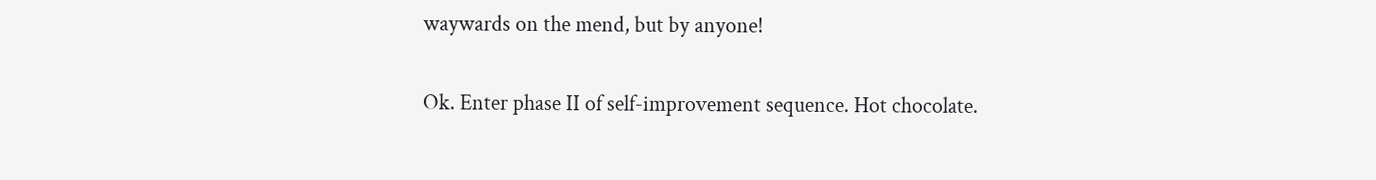waywards on the mend, but by anyone!

Ok. Enter phase II of self-improvement sequence. Hot chocolate.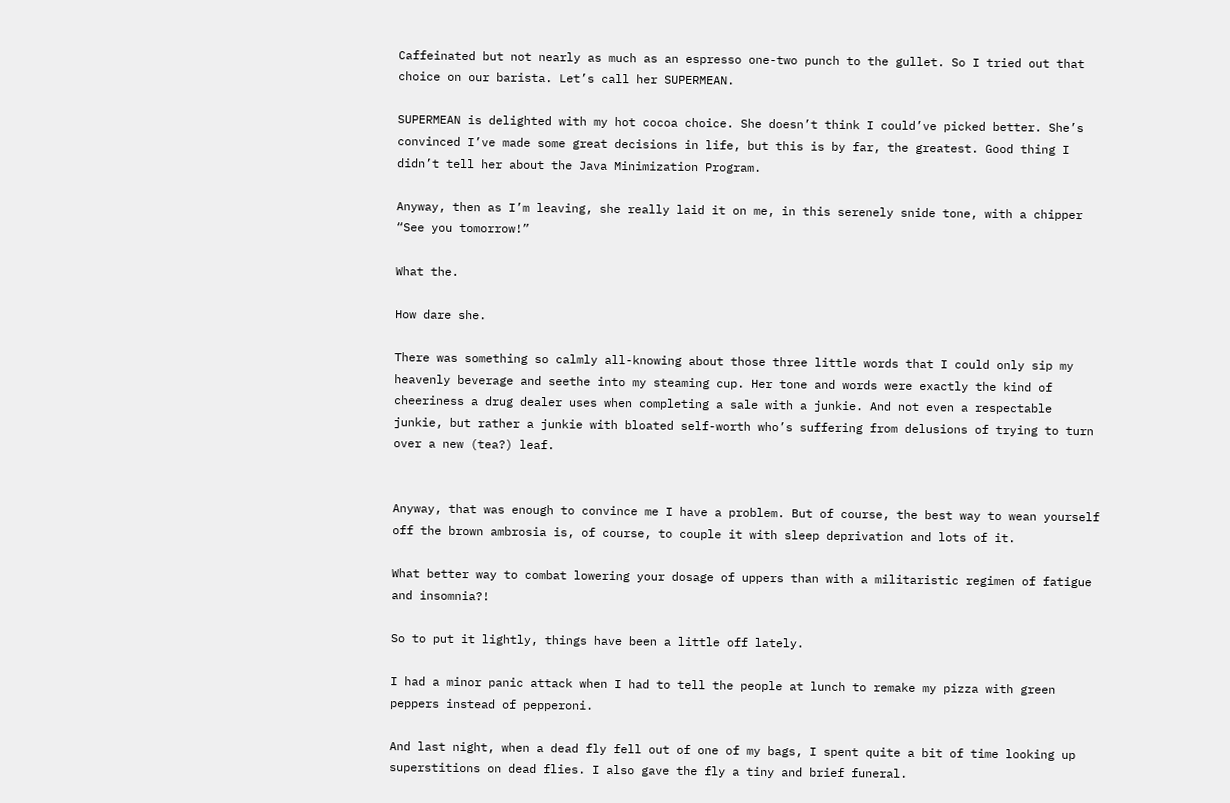Caffeinated but not nearly as much as an espresso one-two punch to the gullet. So I tried out that choice on our barista. Let’s call her SUPERMEAN.

SUPERMEAN is delighted with my hot cocoa choice. She doesn’t think I could’ve picked better. She’s convinced I’ve made some great decisions in life, but this is by far, the greatest. Good thing I didn’t tell her about the Java Minimization Program.

Anyway, then as I’m leaving, she really laid it on me, in this serenely snide tone, with a chipper “See you tomorrow!”

What the.

How dare she.

There was something so calmly all-knowing about those three little words that I could only sip my heavenly beverage and seethe into my steaming cup. Her tone and words were exactly the kind of cheeriness a drug dealer uses when completing a sale with a junkie. And not even a respectable junkie, but rather a junkie with bloated self-worth who’s suffering from delusions of trying to turn over a new (tea?) leaf.


Anyway, that was enough to convince me I have a problem. But of course, the best way to wean yourself off the brown ambrosia is, of course, to couple it with sleep deprivation and lots of it.

What better way to combat lowering your dosage of uppers than with a militaristic regimen of fatigue and insomnia?!

So to put it lightly, things have been a little off lately.

I had a minor panic attack when I had to tell the people at lunch to remake my pizza with green peppers instead of pepperoni.

And last night, when a dead fly fell out of one of my bags, I spent quite a bit of time looking up superstitions on dead flies. I also gave the fly a tiny and brief funeral.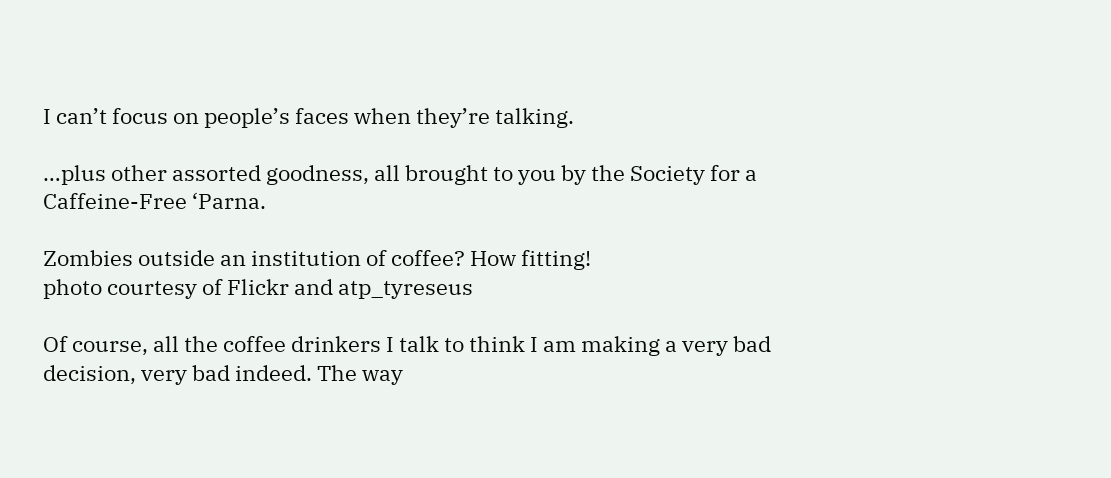I can’t focus on people’s faces when they’re talking.

…plus other assorted goodness, all brought to you by the Society for a Caffeine-Free ‘Parna.

Zombies outside an institution of coffee? How fitting!
photo courtesy of Flickr and atp_tyreseus

Of course, all the coffee drinkers I talk to think I am making a very bad decision, very bad indeed. The way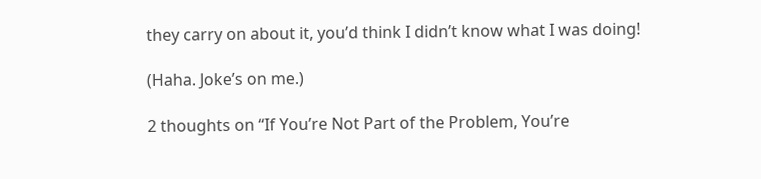they carry on about it, you’d think I didn’t know what I was doing!

(Haha. Joke’s on me.)

2 thoughts on “If You’re Not Part of the Problem, You’re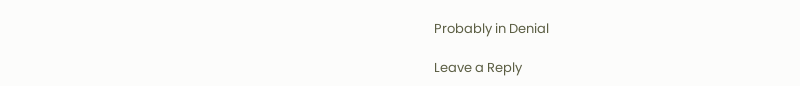Probably in Denial

Leave a Reply